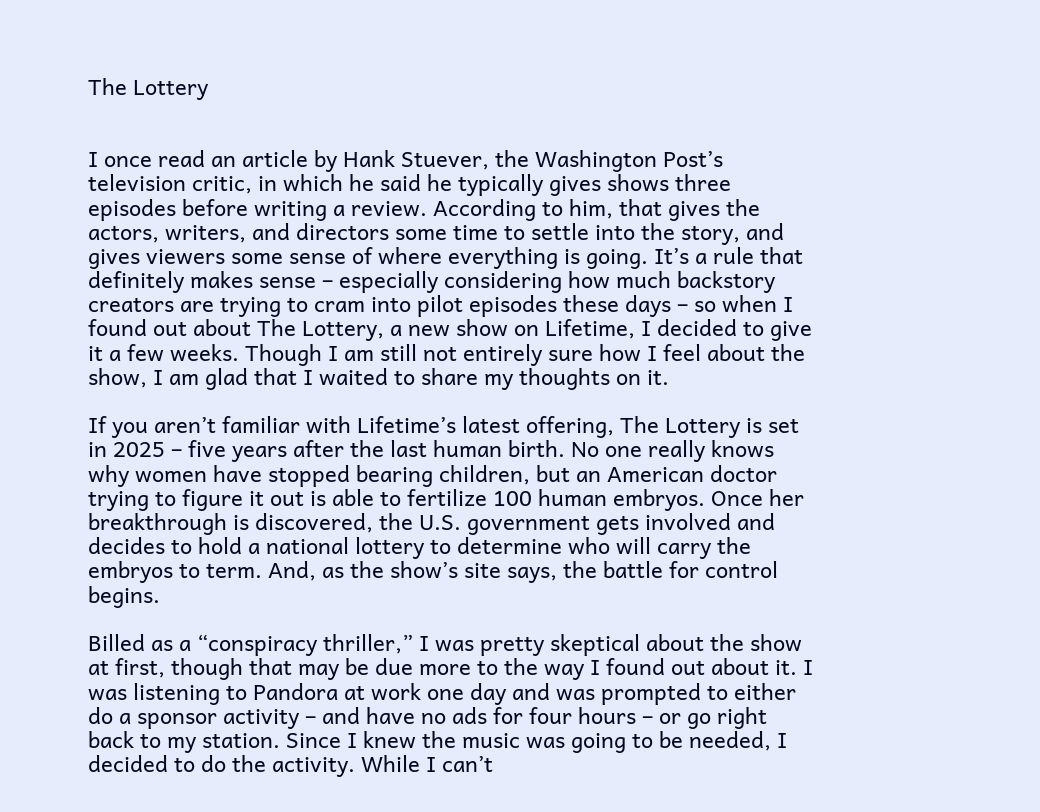The Lottery


I once read an article by Hank Stuever, the Washington Post’s television critic, in which he said he typically gives shows three episodes before writing a review. According to him, that gives the actors, writers, and directors some time to settle into the story, and gives viewers some sense of where everything is going. It’s a rule that definitely makes sense – especially considering how much backstory creators are trying to cram into pilot episodes these days – so when I found out about The Lottery, a new show on Lifetime, I decided to give it a few weeks. Though I am still not entirely sure how I feel about the show, I am glad that I waited to share my thoughts on it.

If you aren’t familiar with Lifetime’s latest offering, The Lottery is set in 2025 – five years after the last human birth. No one really knows why women have stopped bearing children, but an American doctor trying to figure it out is able to fertilize 100 human embryos. Once her breakthrough is discovered, the U.S. government gets involved and decides to hold a national lottery to determine who will carry the embryos to term. And, as the show’s site says, the battle for control begins.

Billed as a “conspiracy thriller,” I was pretty skeptical about the show at first, though that may be due more to the way I found out about it. I was listening to Pandora at work one day and was prompted to either do a sponsor activity – and have no ads for four hours – or go right back to my station. Since I knew the music was going to be needed, I decided to do the activity. While I can’t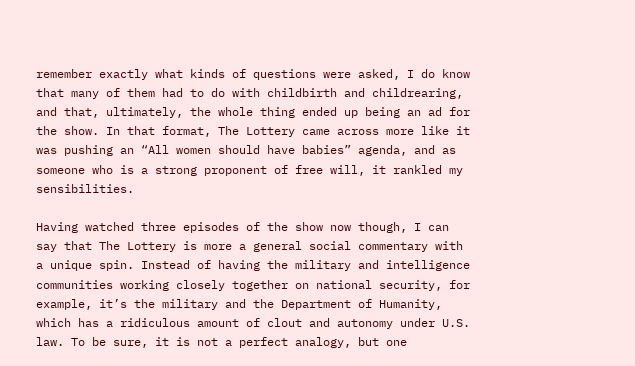remember exactly what kinds of questions were asked, I do know that many of them had to do with childbirth and childrearing, and that, ultimately, the whole thing ended up being an ad for the show. In that format, The Lottery came across more like it was pushing an “All women should have babies” agenda, and as someone who is a strong proponent of free will, it rankled my sensibilities.

Having watched three episodes of the show now though, I can say that The Lottery is more a general social commentary with a unique spin. Instead of having the military and intelligence communities working closely together on national security, for example, it’s the military and the Department of Humanity, which has a ridiculous amount of clout and autonomy under U.S. law. To be sure, it is not a perfect analogy, but one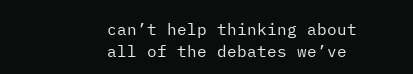can’t help thinking about all of the debates we’ve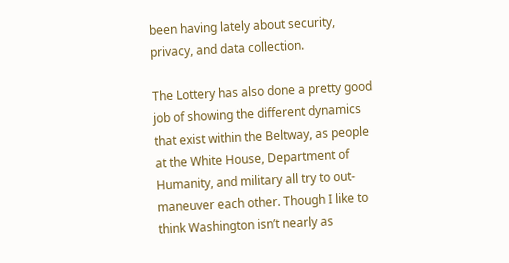been having lately about security, privacy, and data collection.

The Lottery has also done a pretty good job of showing the different dynamics that exist within the Beltway, as people at the White House, Department of Humanity, and military all try to out-maneuver each other. Though I like to think Washington isn’t nearly as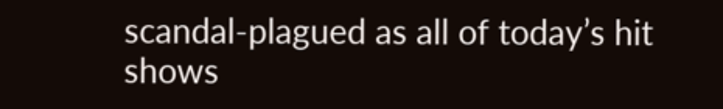scandal-plagued as all of today’s hit shows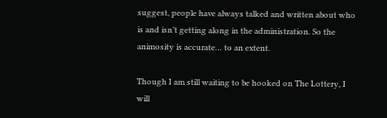suggest, people have always talked and written about who is and isn’t getting along in the administration. So the animosity is accurate… to an extent.

Though I am still waiting to be hooked on The Lottery, I will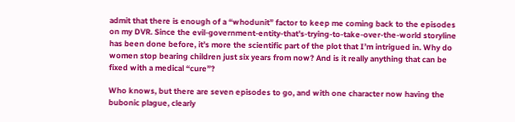admit that there is enough of a “whodunit” factor to keep me coming back to the episodes on my DVR. Since the evil-government-entity-that’s-trying-to-take-over-the-world storyline has been done before, it’s more the scientific part of the plot that I’m intrigued in. Why do women stop bearing children just six years from now? And is it really anything that can be fixed with a medical “cure”?

Who knows, but there are seven episodes to go, and with one character now having the bubonic plague, clearly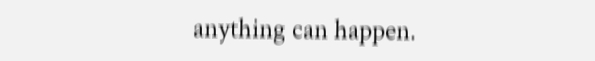anything can happen.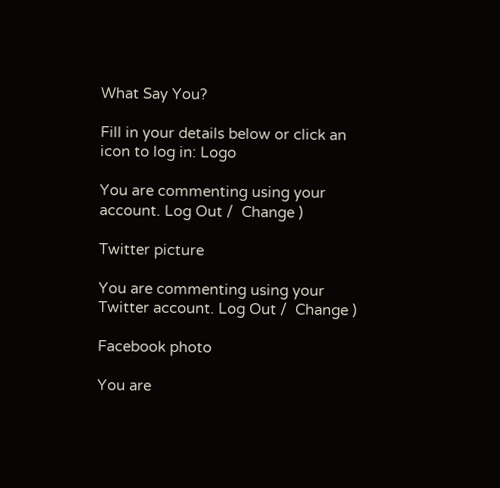What Say You?

Fill in your details below or click an icon to log in: Logo

You are commenting using your account. Log Out /  Change )

Twitter picture

You are commenting using your Twitter account. Log Out /  Change )

Facebook photo

You are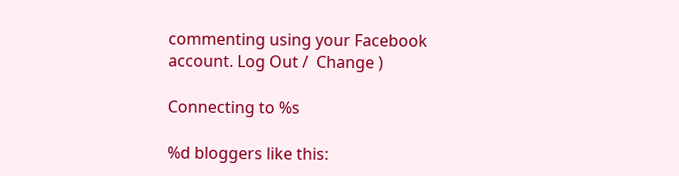commenting using your Facebook account. Log Out /  Change )

Connecting to %s

%d bloggers like this: